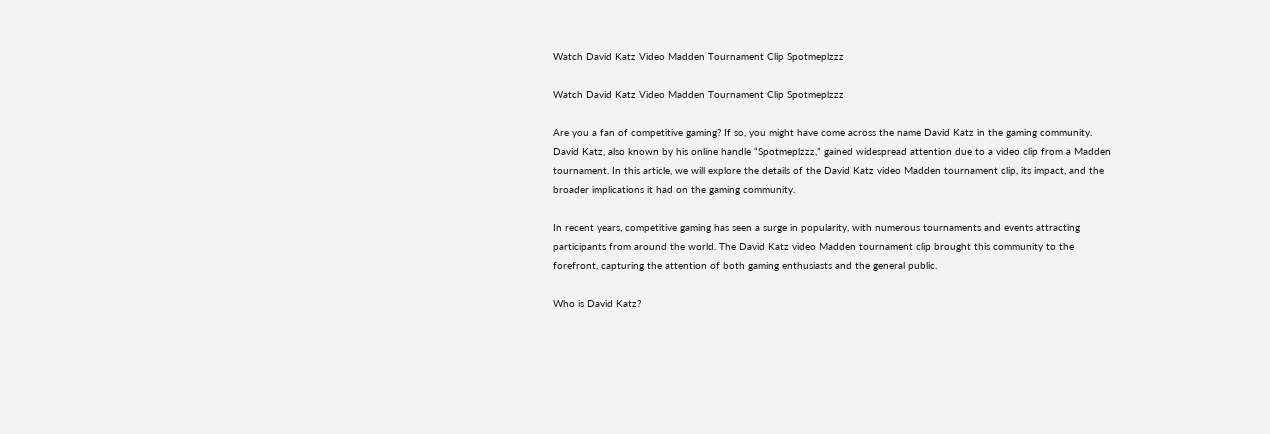Watch David Katz Video Madden Tournament Clip Spotmeplzzz

Watch David Katz Video Madden Tournament Clip Spotmeplzzz

Are you a fan of competitive gaming? If so, you might have come across the name David Katz in the gaming community. David Katz, also known by his online handle “Spotmeplzzz,” gained widespread attention due to a video clip from a Madden tournament. In this article, we will explore the details of the David Katz video Madden tournament clip, its impact, and the broader implications it had on the gaming community.

In recent years, competitive gaming has seen a surge in popularity, with numerous tournaments and events attracting participants from around the world. The David Katz video Madden tournament clip brought this community to the forefront, capturing the attention of both gaming enthusiasts and the general public.

Who is David Katz?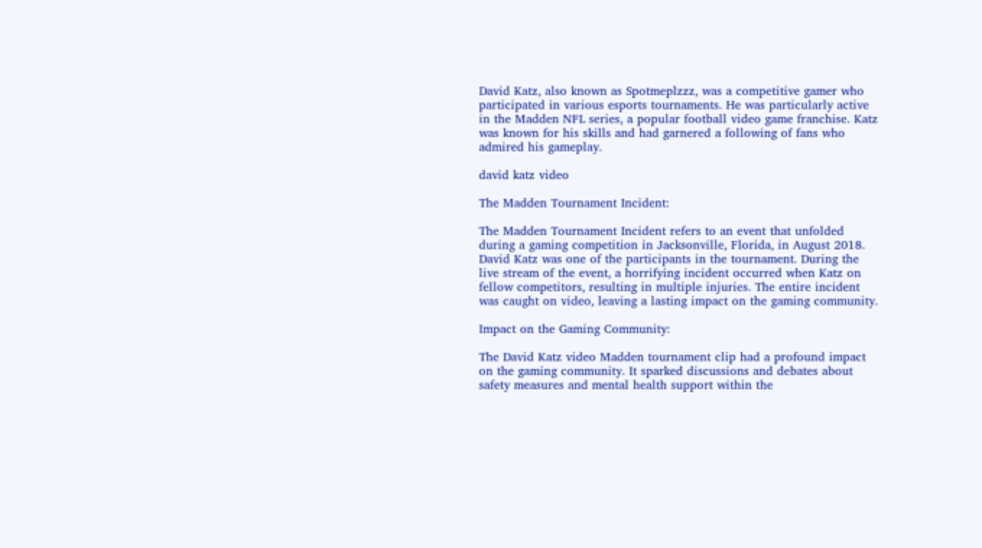David Katz, also known as Spotmeplzzz, was a competitive gamer who participated in various esports tournaments. He was particularly active in the Madden NFL series, a popular football video game franchise. Katz was known for his skills and had garnered a following of fans who admired his gameplay.

david katz video

The Madden Tournament Incident:

The Madden Tournament Incident refers to an event that unfolded during a gaming competition in Jacksonville, Florida, in August 2018. David Katz was one of the participants in the tournament. During the live stream of the event, a horrifying incident occurred when Katz on fellow competitors, resulting in multiple injuries. The entire incident was caught on video, leaving a lasting impact on the gaming community.

Impact on the Gaming Community:

The David Katz video Madden tournament clip had a profound impact on the gaming community. It sparked discussions and debates about safety measures and mental health support within the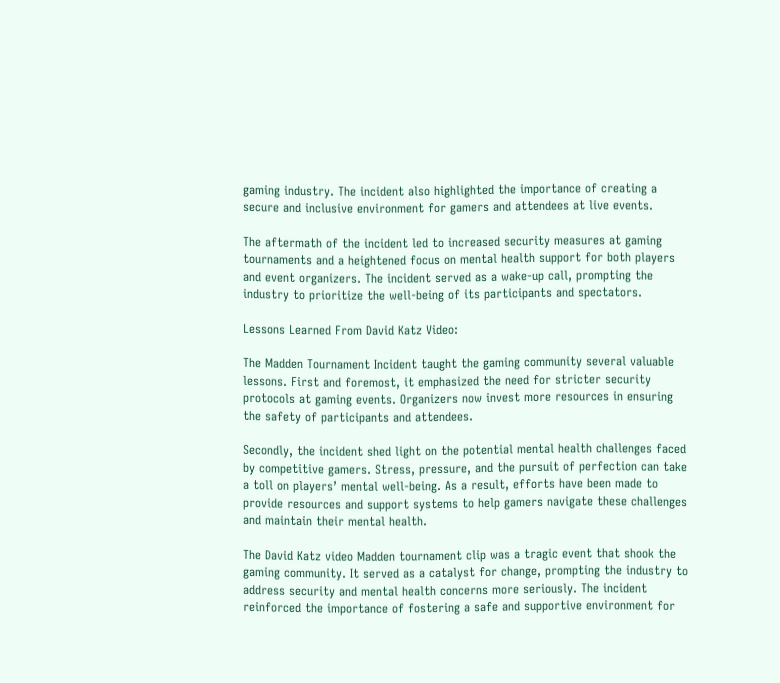gaming industry. The incident also highlighted the importance of creating a secure and inclusive environment for gamers and attendees at live events.

The aftermath of the incident led to increased security measures at gaming tournaments and a heightened focus on mental health support for both players and event organizers. The incident served as a wake-up call, prompting the industry to prioritize the well-being of its participants and spectators.

Lessons Learned From David Katz Video:

The Madden Tournament Incident taught the gaming community several valuable lessons. First and foremost, it emphasized the need for stricter security protocols at gaming events. Organizers now invest more resources in ensuring the safety of participants and attendees.

Secondly, the incident shed light on the potential mental health challenges faced by competitive gamers. Stress, pressure, and the pursuit of perfection can take a toll on players’ mental well-being. As a result, efforts have been made to provide resources and support systems to help gamers navigate these challenges and maintain their mental health.

The David Katz video Madden tournament clip was a tragic event that shook the gaming community. It served as a catalyst for change, prompting the industry to address security and mental health concerns more seriously. The incident reinforced the importance of fostering a safe and supportive environment for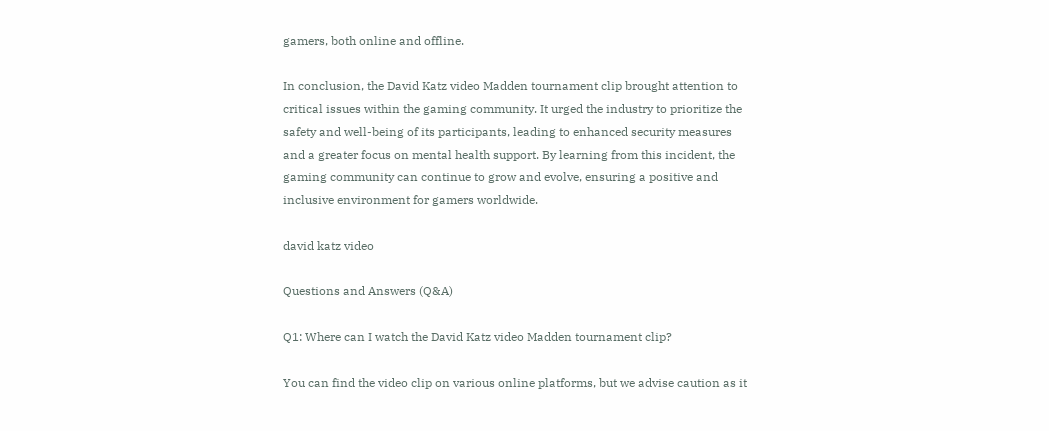gamers, both online and offline.

In conclusion, the David Katz video Madden tournament clip brought attention to critical issues within the gaming community. It urged the industry to prioritize the safety and well-being of its participants, leading to enhanced security measures and a greater focus on mental health support. By learning from this incident, the gaming community can continue to grow and evolve, ensuring a positive and inclusive environment for gamers worldwide.

david katz video

Questions and Answers (Q&A)

Q1: Where can I watch the David Katz video Madden tournament clip?

You can find the video clip on various online platforms, but we advise caution as it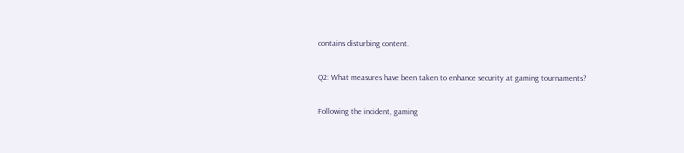contains disturbing content.

Q2: What measures have been taken to enhance security at gaming tournaments?

Following the incident, gaming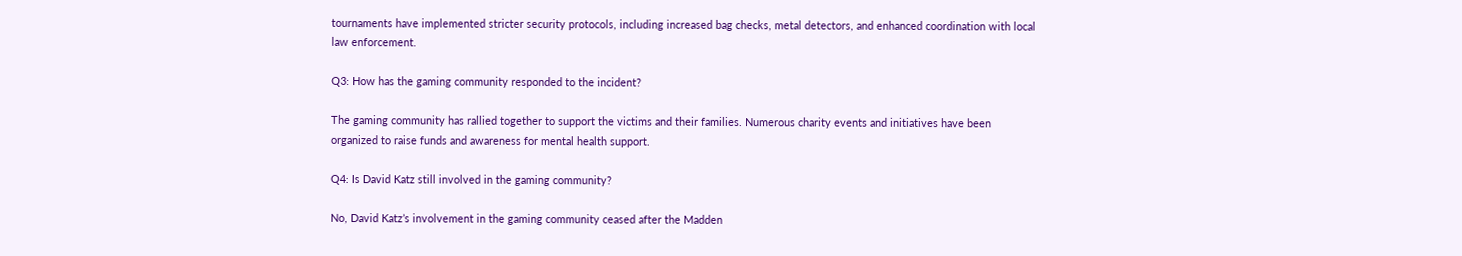tournaments have implemented stricter security protocols, including increased bag checks, metal detectors, and enhanced coordination with local law enforcement.

Q3: How has the gaming community responded to the incident?

The gaming community has rallied together to support the victims and their families. Numerous charity events and initiatives have been organized to raise funds and awareness for mental health support.

Q4: Is David Katz still involved in the gaming community?

No, David Katz’s involvement in the gaming community ceased after the Madden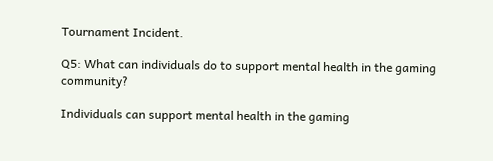Tournament Incident.

Q5: What can individuals do to support mental health in the gaming community?

Individuals can support mental health in the gaming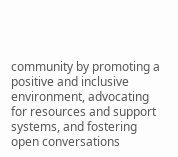community by promoting a positive and inclusive environment, advocating for resources and support systems, and fostering open conversations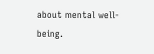about mental well-being.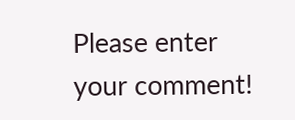Please enter your comment!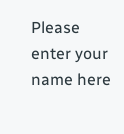Please enter your name here